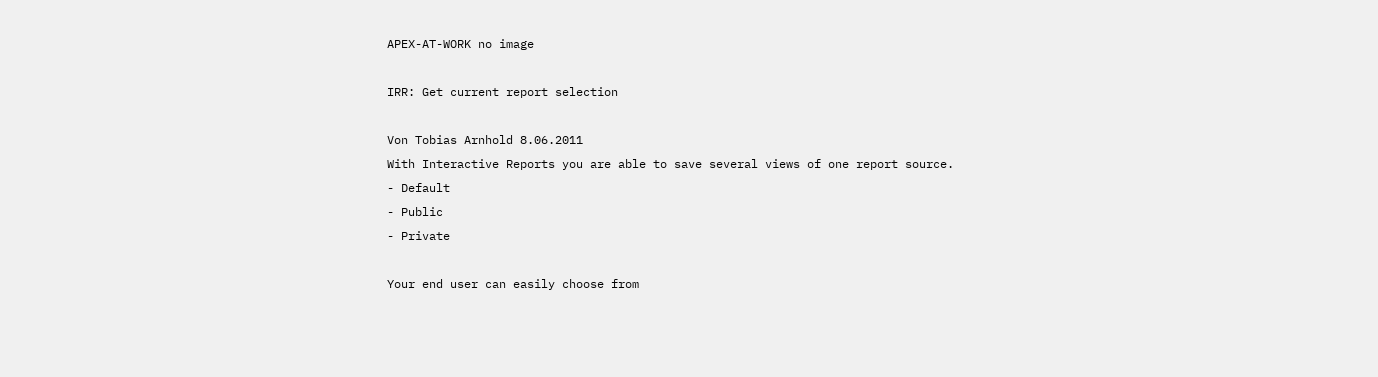APEX-AT-WORK no image

IRR: Get current report selection

Von Tobias Arnhold 8.06.2011
With Interactive Reports you are able to save several views of one report source.
- Default
- Public
- Private

Your end user can easily choose from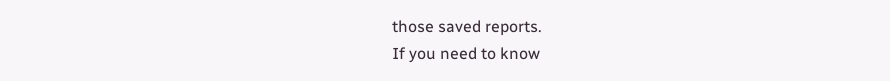those saved reports.
If you need to know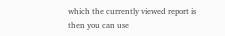which the currently viewed report is then you can use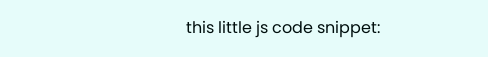this little js code snippet: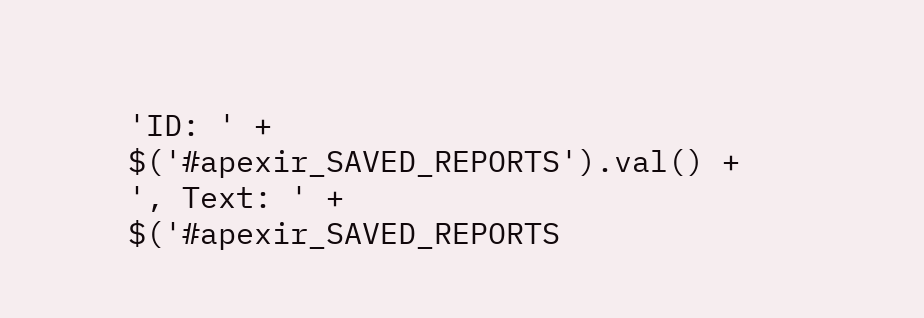'ID: ' +
$('#apexir_SAVED_REPORTS').val() +
', Text: ' +
$('#apexir_SAVED_REPORTS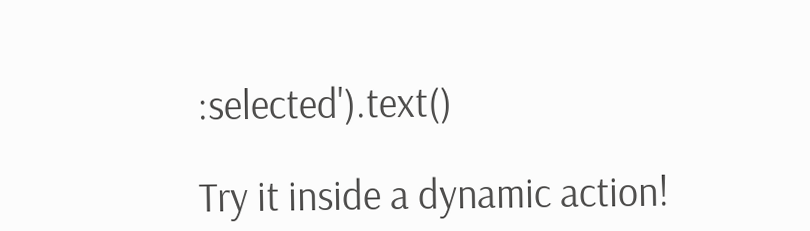:selected').text()

Try it inside a dynamic action!